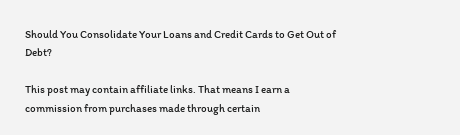Should You Consolidate Your Loans and Credit Cards to Get Out of Debt?

This post may contain affiliate links. That means I earn a commission from purchases made through certain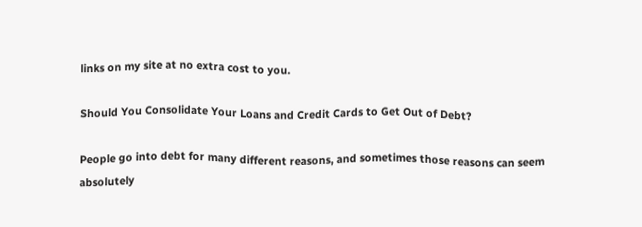links on my site at no extra cost to you.

Should You Consolidate Your Loans and Credit Cards to Get Out of Debt?

People go into debt for many different reasons, and sometimes those reasons can seem absolutely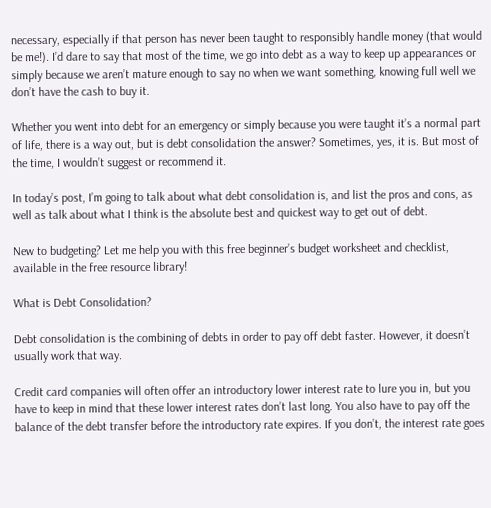necessary, especially if that person has never been taught to responsibly handle money (that would be me!). I’d dare to say that most of the time, we go into debt as a way to keep up appearances or simply because we aren’t mature enough to say no when we want something, knowing full well we don’t have the cash to buy it.

Whether you went into debt for an emergency or simply because you were taught it’s a normal part of life, there is a way out, but is debt consolidation the answer? Sometimes, yes, it is. But most of the time, I wouldn’t suggest or recommend it.

In today’s post, I’m going to talk about what debt consolidation is, and list the pros and cons, as well as talk about what I think is the absolute best and quickest way to get out of debt.

New to budgeting? Let me help you with this free beginner’s budget worksheet and checklist, available in the free resource library!

What is Debt Consolidation?

Debt consolidation is the combining of debts in order to pay off debt faster. However, it doesn’t usually work that way.

Credit card companies will often offer an introductory lower interest rate to lure you in, but you have to keep in mind that these lower interest rates don’t last long. You also have to pay off the balance of the debt transfer before the introductory rate expires. If you don’t, the interest rate goes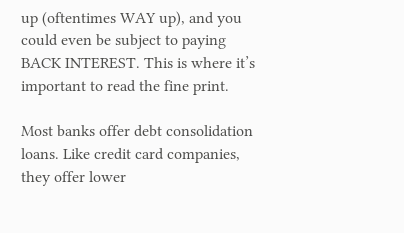up (oftentimes WAY up), and you could even be subject to paying BACK INTEREST. This is where it’s important to read the fine print.

Most banks offer debt consolidation loans. Like credit card companies, they offer lower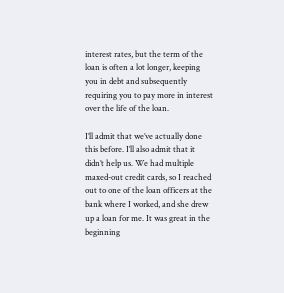interest rates, but the term of the loan is often a lot longer, keeping you in debt and subsequently requiring you to pay more in interest over the life of the loan.

I’ll admit that we’ve actually done this before. I’ll also admit that it didn’t help us. We had multiple maxed-out credit cards, so I reached out to one of the loan officers at the bank where I worked, and she drew up a loan for me. It was great in the beginning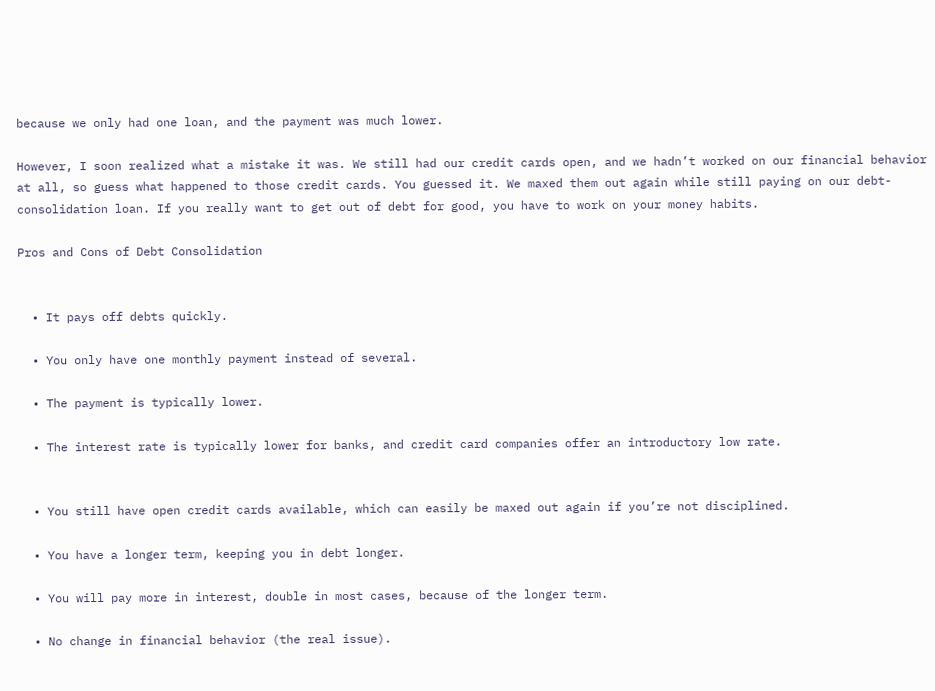because we only had one loan, and the payment was much lower.

However, I soon realized what a mistake it was. We still had our credit cards open, and we hadn’t worked on our financial behavior at all, so guess what happened to those credit cards. You guessed it. We maxed them out again while still paying on our debt-consolidation loan. If you really want to get out of debt for good, you have to work on your money habits.

Pros and Cons of Debt Consolidation


  • It pays off debts quickly.

  • You only have one monthly payment instead of several.

  • The payment is typically lower.

  • The interest rate is typically lower for banks, and credit card companies offer an introductory low rate.


  • You still have open credit cards available, which can easily be maxed out again if you’re not disciplined.

  • You have a longer term, keeping you in debt longer.

  • You will pay more in interest, double in most cases, because of the longer term.

  • No change in financial behavior (the real issue).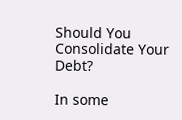Should You Consolidate Your Debt?

In some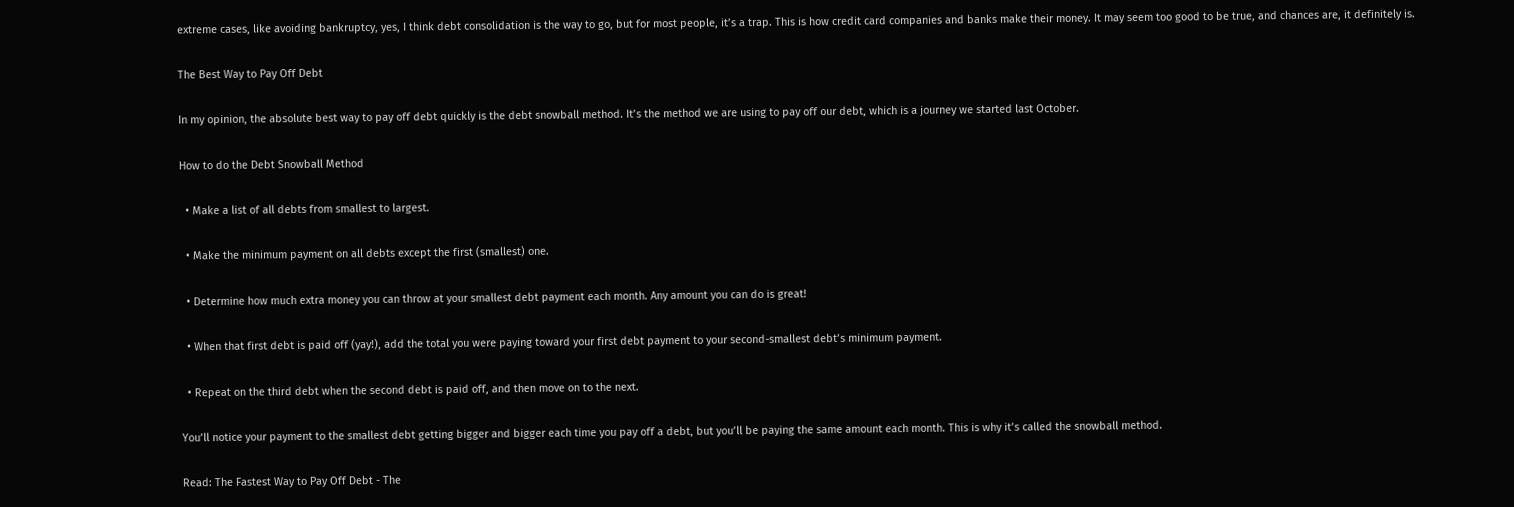extreme cases, like avoiding bankruptcy, yes, I think debt consolidation is the way to go, but for most people, it’s a trap. This is how credit card companies and banks make their money. It may seem too good to be true, and chances are, it definitely is.

The Best Way to Pay Off Debt

In my opinion, the absolute best way to pay off debt quickly is the debt snowball method. It’s the method we are using to pay off our debt, which is a journey we started last October.

How to do the Debt Snowball Method

  • Make a list of all debts from smallest to largest.

  • Make the minimum payment on all debts except the first (smallest) one.

  • Determine how much extra money you can throw at your smallest debt payment each month. Any amount you can do is great!

  • When that first debt is paid off (yay!), add the total you were paying toward your first debt payment to your second-smallest debt’s minimum payment.

  • Repeat on the third debt when the second debt is paid off, and then move on to the next.

You’ll notice your payment to the smallest debt getting bigger and bigger each time you pay off a debt, but you’ll be paying the same amount each month. This is why it’s called the snowball method.

Read: The Fastest Way to Pay Off Debt - The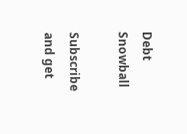Debt Snowball

Subscribe and get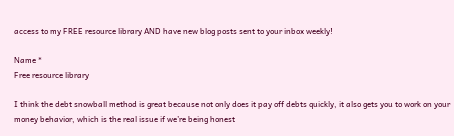access to my FREE resource library AND have new blog posts sent to your inbox weekly!

Name *
Free resource library

I think the debt snowball method is great because not only does it pay off debts quickly, it also gets you to work on your money behavior, which is the real issue if we’re being honest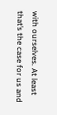with ourselves. At least that’s the case for us and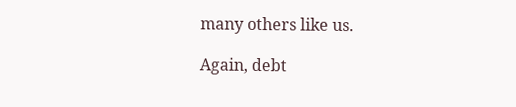many others like us.

Again, debt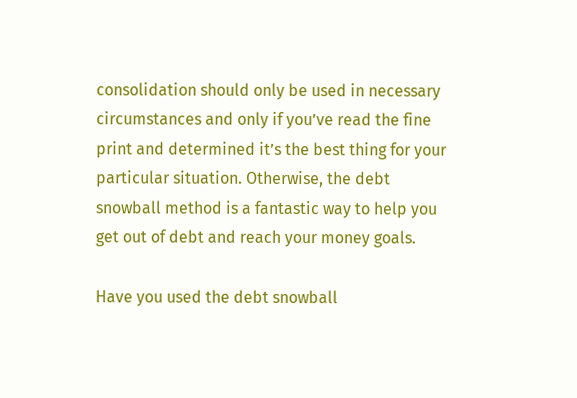consolidation should only be used in necessary circumstances and only if you’ve read the fine print and determined it’s the best thing for your particular situation. Otherwise, the debt snowball method is a fantastic way to help you get out of debt and reach your money goals.

Have you used the debt snowball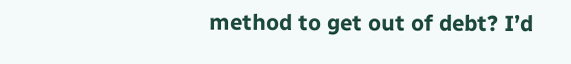method to get out of debt? I’d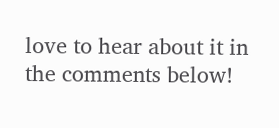love to hear about it in the comments below!